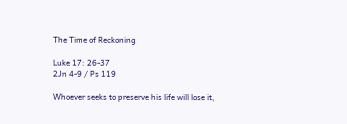The Time of Reckoning

Luke 17: 26-37
2Jn 4-9 / Ps 119

Whoever seeks to preserve his life will lose it,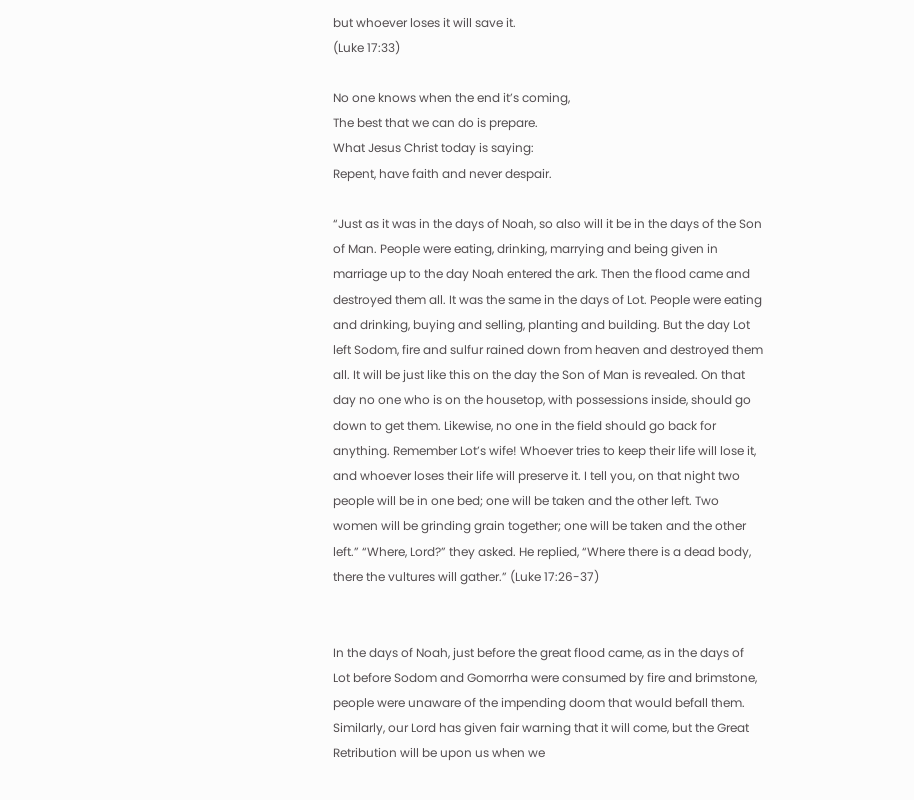but whoever loses it will save it.
(Luke 17:33)

No one knows when the end it’s coming,
The best that we can do is prepare.
What Jesus Christ today is saying:
Repent, have faith and never despair.

“Just as it was in the days of Noah, so also will it be in the days of the Son of Man. People were eating, drinking, marrying and being given in marriage up to the day Noah entered the ark. Then the flood came and destroyed them all. It was the same in the days of Lot. People were eating and drinking, buying and selling, planting and building. But the day Lot left Sodom, fire and sulfur rained down from heaven and destroyed them all. It will be just like this on the day the Son of Man is revealed. On that day no one who is on the housetop, with possessions inside, should go down to get them. Likewise, no one in the field should go back for anything. Remember Lot’s wife! Whoever tries to keep their life will lose it, and whoever loses their life will preserve it. I tell you, on that night two people will be in one bed; one will be taken and the other left. Two women will be grinding grain together; one will be taken and the other left.” “Where, Lord?” they asked. He replied, “Where there is a dead body, there the vultures will gather.” (Luke 17:26-37)


In the days of Noah, just before the great flood came, as in the days of Lot before Sodom and Gomorrha were consumed by fire and brimstone, people were unaware of the impending doom that would befall them. Similarly, our Lord has given fair warning that it will come, but the Great Retribution will be upon us when we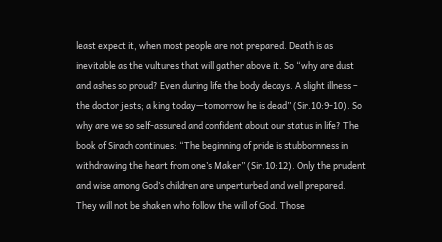least expect it, when most people are not prepared. Death is as inevitable as the vultures that will gather above it. So “why are dust and ashes so proud? Even during life the body decays. A slight illness – the doctor jests; a king today—tomorrow he is dead” (Sir.10:9-10). So why are we so self-assured and confident about our status in life? The book of Sirach continues: “The beginning of pride is stubbornness in withdrawing the heart from one’s Maker” (Sir.10:12). Only the prudent and wise among God’s children are unperturbed and well prepared. They will not be shaken who follow the will of God. Those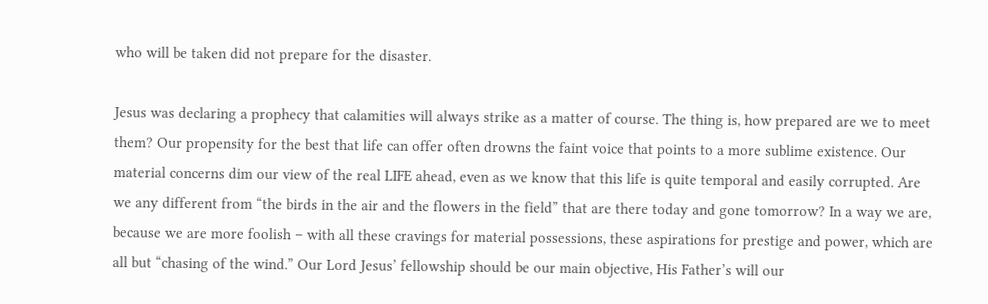who will be taken did not prepare for the disaster.

Jesus was declaring a prophecy that calamities will always strike as a matter of course. The thing is, how prepared are we to meet them? Our propensity for the best that life can offer often drowns the faint voice that points to a more sublime existence. Our material concerns dim our view of the real LIFE ahead, even as we know that this life is quite temporal and easily corrupted. Are we any different from “the birds in the air and the flowers in the field” that are there today and gone tomorrow? In a way we are, because we are more foolish – with all these cravings for material possessions, these aspirations for prestige and power, which are all but “chasing of the wind.” Our Lord Jesus’ fellowship should be our main objective, His Father’s will our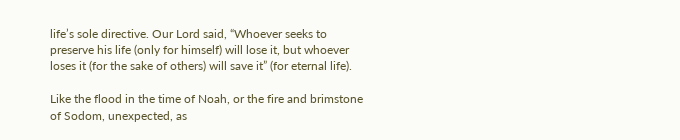life’s sole directive. Our Lord said, “Whoever seeks to preserve his life (only for himself) will lose it, but whoever loses it (for the sake of others) will save it” (for eternal life).

Like the flood in the time of Noah, or the fire and brimstone of Sodom, unexpected, as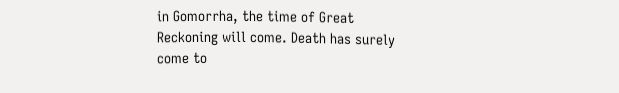in Gomorrha, the time of Great Reckoning will come. Death has surely come to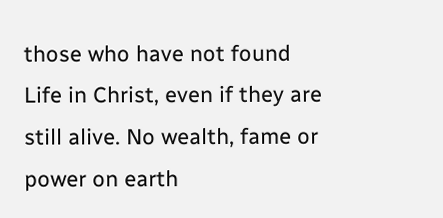those who have not found Life in Christ, even if they are still alive. No wealth, fame or power on earth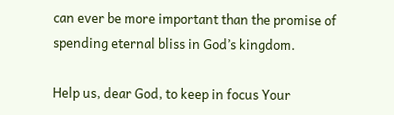can ever be more important than the promise of spending eternal bliss in God’s kingdom.

Help us, dear God, to keep in focus Your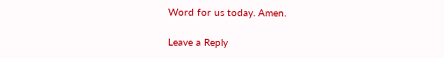Word for us today. Amen.

Leave a Reply